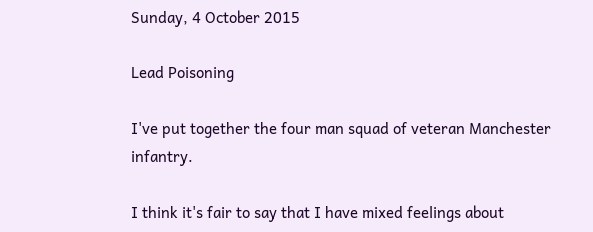Sunday, 4 October 2015

Lead Poisoning

I've put together the four man squad of veteran Manchester infantry.

I think it's fair to say that I have mixed feelings about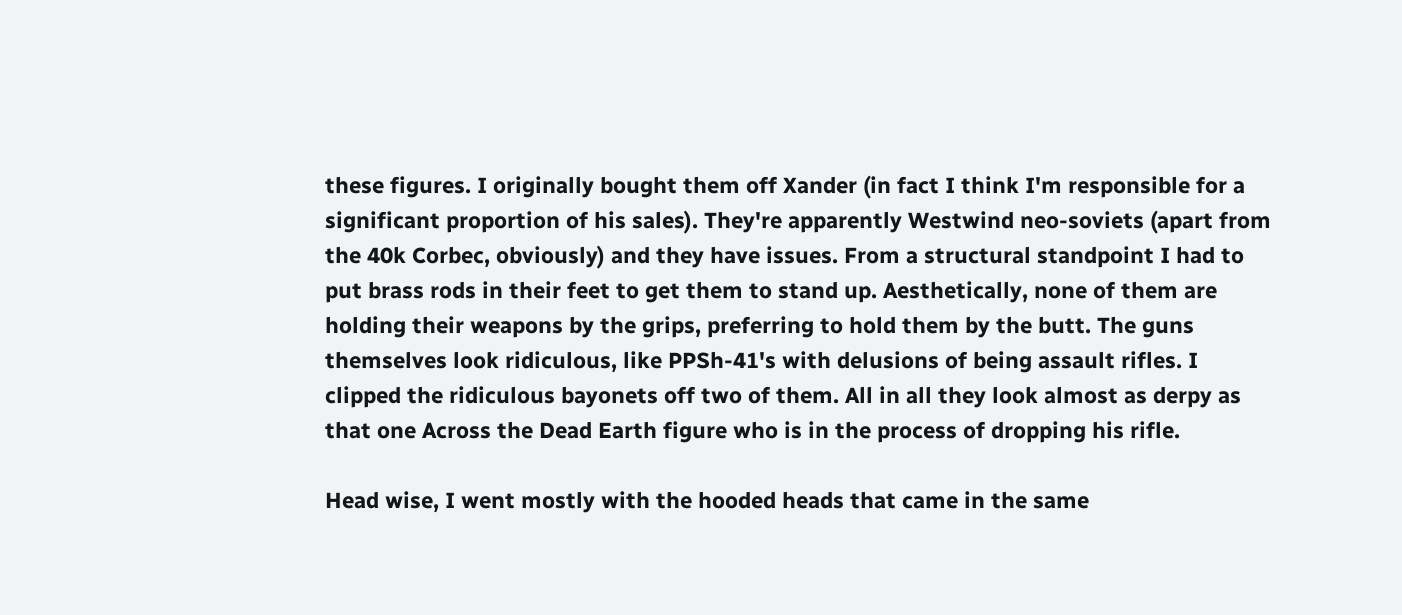these figures. I originally bought them off Xander (in fact I think I'm responsible for a significant proportion of his sales). They're apparently Westwind neo-soviets (apart from the 40k Corbec, obviously) and they have issues. From a structural standpoint I had to put brass rods in their feet to get them to stand up. Aesthetically, none of them are holding their weapons by the grips, preferring to hold them by the butt. The guns themselves look ridiculous, like PPSh-41's with delusions of being assault rifles. I clipped the ridiculous bayonets off two of them. All in all they look almost as derpy as that one Across the Dead Earth figure who is in the process of dropping his rifle.

Head wise, I went mostly with the hooded heads that came in the same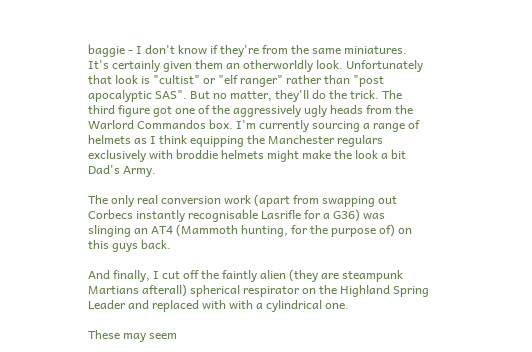baggie - I don't know if they're from the same miniatures. It's certainly given them an otherworldly look. Unfortunately that look is "cultist" or "elf ranger" rather than "post apocalyptic SAS". But no matter, they'll do the trick. The third figure got one of the aggressively ugly heads from the Warlord Commandos box. I'm currently sourcing a range of helmets as I think equipping the Manchester regulars exclusively with broddie helmets might make the look a bit Dad's Army.

The only real conversion work (apart from swapping out Corbecs instantly recognisable Lasrifle for a G36) was slinging an AT4 (Mammoth hunting, for the purpose of) on this guys back.

And finally, I cut off the faintly alien (they are steampunk Martians afterall) spherical respirator on the Highland Spring Leader and replaced with with a cylindrical one.

These may seem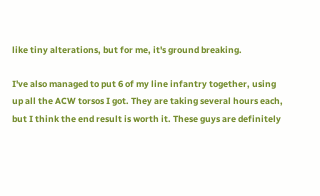like tiny alterations, but for me, it's ground breaking.

I've also managed to put 6 of my line infantry together, using up all the ACW torsos I got. They are taking several hours each, but I think the end result is worth it. These guys are definitely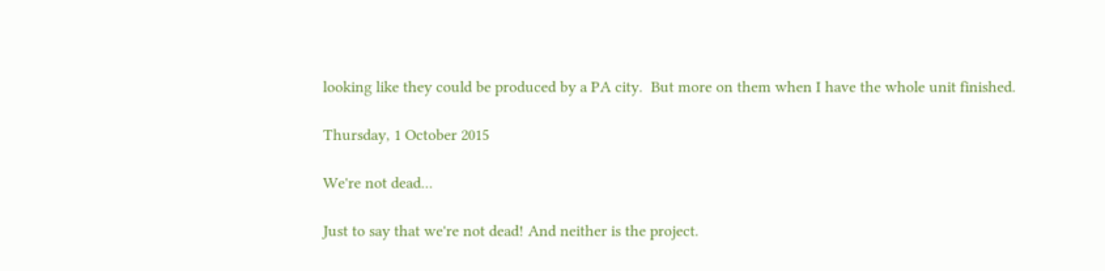looking like they could be produced by a PA city.  But more on them when I have the whole unit finished.

Thursday, 1 October 2015

We're not dead...

Just to say that we're not dead! And neither is the project.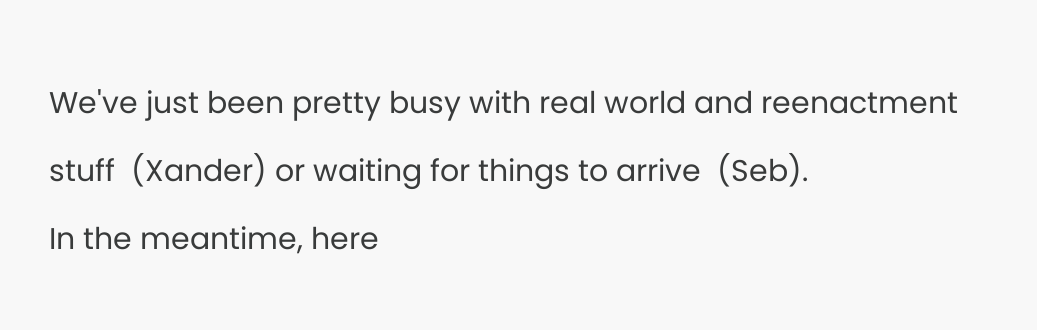We've just been pretty busy with real world and reenactment stuff  (Xander) or waiting for things to arrive  (Seb).
In the meantime, here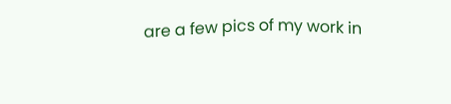are a few pics of my work in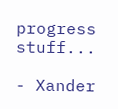progress stuff...

- Xander